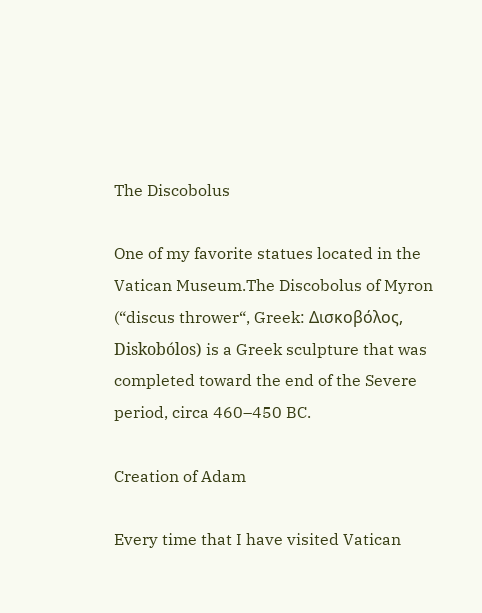The Discobolus

One of my favorite statues located in the Vatican Museum.The Discobolus of Myron (“discus thrower“, Greek: Δισκοβόλος, Diskobólos) is a Greek sculpture that was completed toward the end of the Severe period, circa 460–450 BC.

Creation of Adam

Every time that I have visited Vatican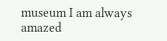museum I am always amazed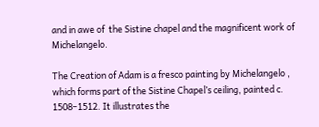and in awe of  the Sistine chapel and the magnificent work of Michelangelo.

The Creation of Adam is a fresco painting by Michelangelo , which forms part of the Sistine Chapel’s ceiling, painted c. 1508–1512. It illustrates the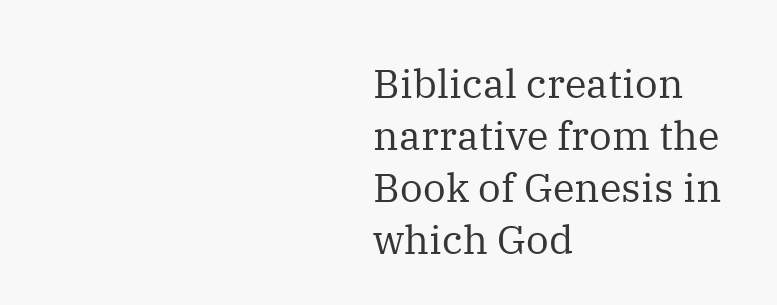Biblical creation narrative from the Book of Genesis in which God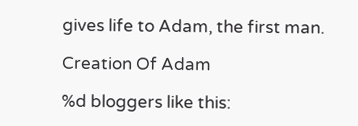gives life to Adam, the first man.

Creation Of Adam

%d bloggers like this: